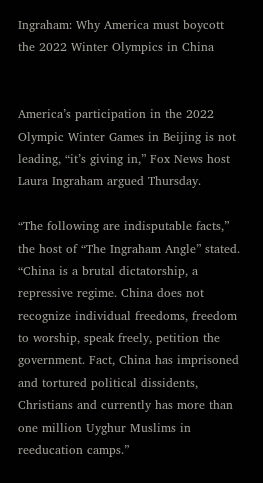Ingraham: Why America must boycott the 2022 Winter Olympics in China


America’s participation in the 2022 Olympic Winter Games in Beijing is not leading, “it’s giving in,” Fox News host Laura Ingraham argued Thursday.

“The following are indisputable facts,” the host of “The Ingraham Angle” stated. “China is a brutal dictatorship, a repressive regime. China does not recognize individual freedoms, freedom to worship, speak freely, petition the government. Fact, China has imprisoned and tortured political dissidents, Christians and currently has more than one million Uyghur Muslims in reeducation camps.”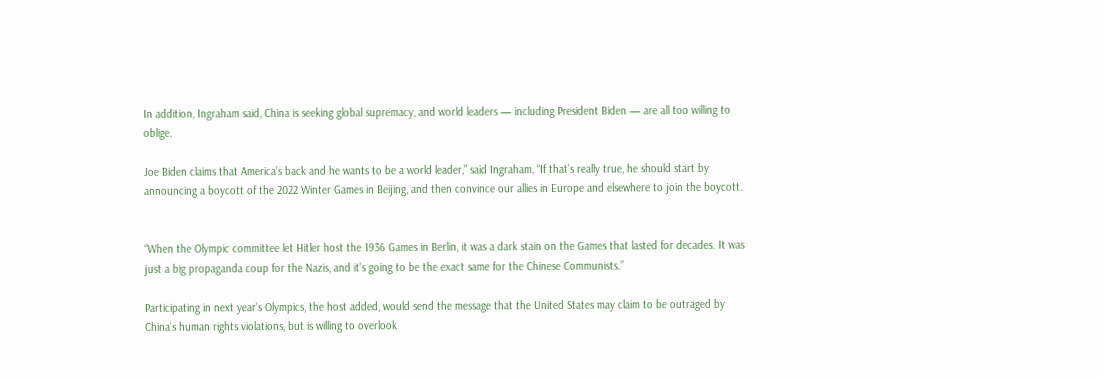In addition, Ingraham said, China is seeking global supremacy, and world leaders — including President Biden — are all too willing to oblige.

Joe Biden claims that America’s back and he wants to be a world leader,” said Ingraham, “If that’s really true, he should start by announcing a boycott of the 2022 Winter Games in Beijing, and then convince our allies in Europe and elsewhere to join the boycott.


“When the Olympic committee let Hitler host the 1936 Games in Berlin, it was a dark stain on the Games that lasted for decades. It was just a big propaganda coup for the Nazis, and it’s going to be the exact same for the Chinese Communists.”

Participating in next year’s Olympics, the host added, would send the message that the United States may claim to be outraged by China’s human rights violations, but is willing to overlook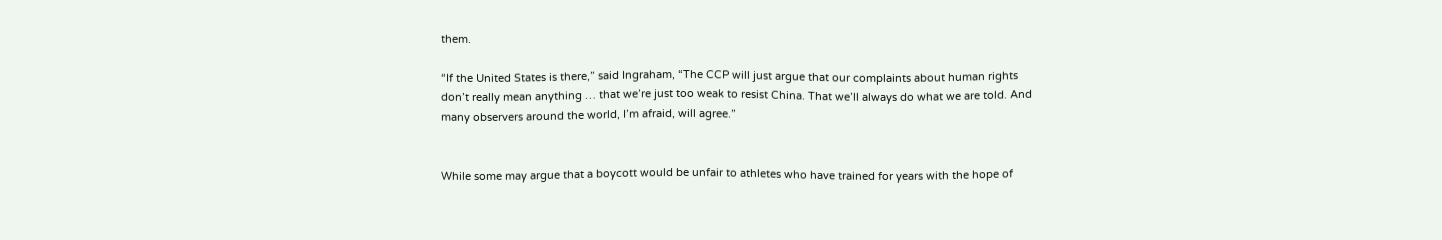them.

“If the United States is there,” said Ingraham, “The CCP will just argue that our complaints about human rights don’t really mean anything … that we’re just too weak to resist China. That we’ll always do what we are told. And many observers around the world, I’m afraid, will agree.”


While some may argue that a boycott would be unfair to athletes who have trained for years with the hope of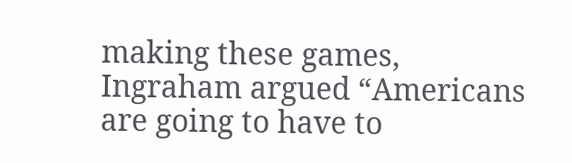making these games, Ingraham argued “Americans are going to have to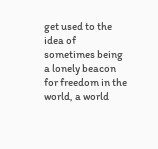get used to the idea of sometimes being a lonely beacon for freedom in the world, a world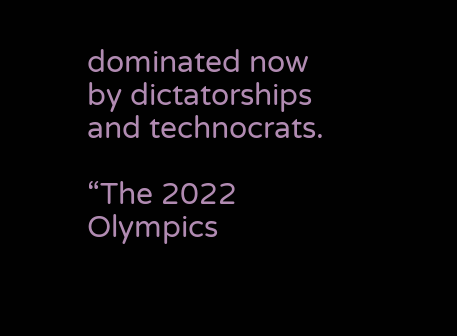dominated now by dictatorships and technocrats.

“The 2022 Olympics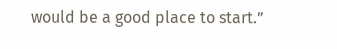would be a good place to start.”